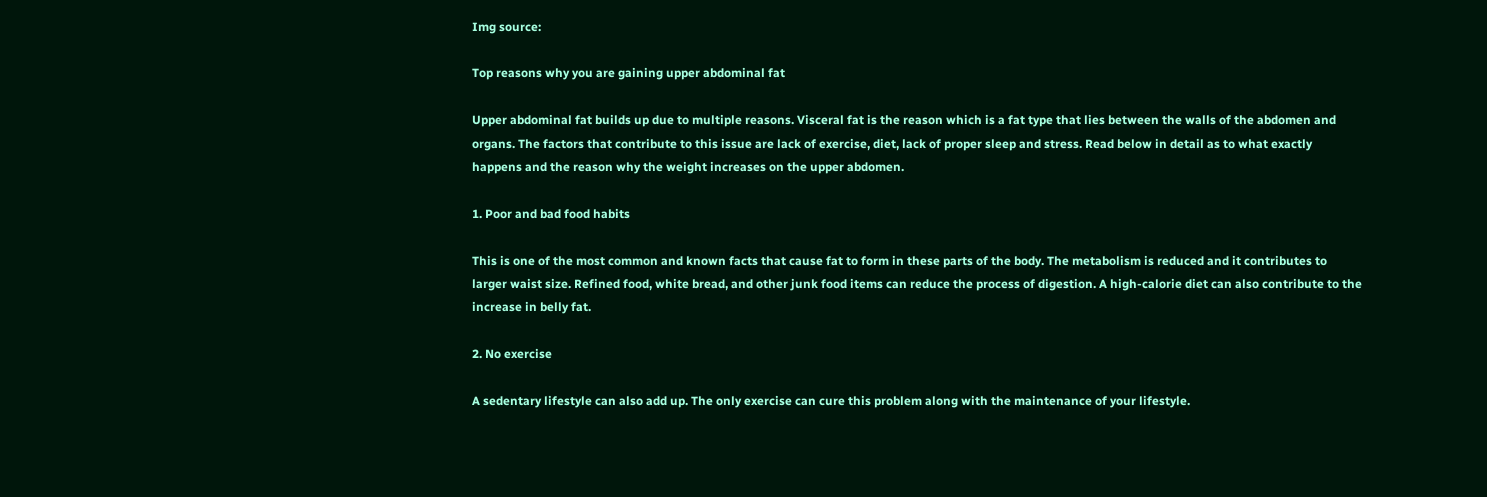Img source:

Top reasons why you are gaining upper abdominal fat

Upper abdominal fat builds up due to multiple reasons. Visceral fat is the reason which is a fat type that lies between the walls of the abdomen and organs. The factors that contribute to this issue are lack of exercise, diet, lack of proper sleep and stress. Read below in detail as to what exactly happens and the reason why the weight increases on the upper abdomen.

1. Poor and bad food habits

This is one of the most common and known facts that cause fat to form in these parts of the body. The metabolism is reduced and it contributes to larger waist size. Refined food, white bread, and other junk food items can reduce the process of digestion. A high-calorie diet can also contribute to the increase in belly fat.

2. No exercise

A sedentary lifestyle can also add up. The only exercise can cure this problem along with the maintenance of your lifestyle.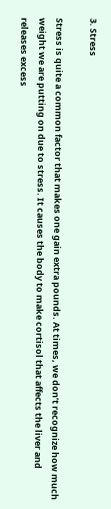3. Stress

Stress is quite a common factor that makes one gain extra pounds. At times, we don’t recognize how much weight we are putting on due to stress. It causes the body to make cortisol that affects the liver and releases excess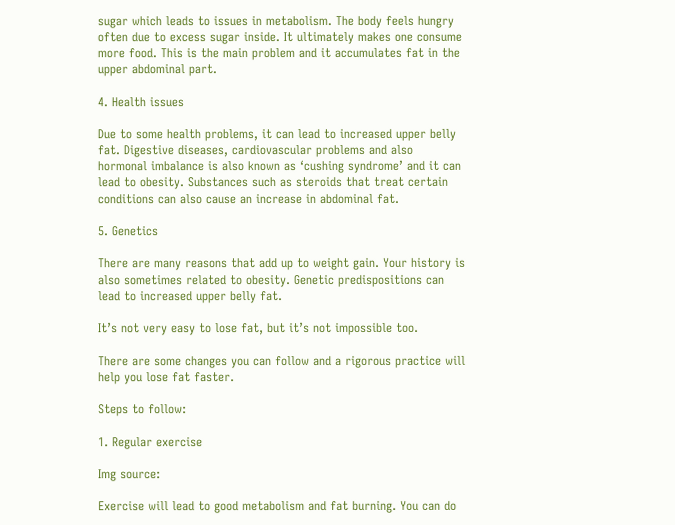sugar which leads to issues in metabolism. The body feels hungry often due to excess sugar inside. It ultimately makes one consume more food. This is the main problem and it accumulates fat in the upper abdominal part.

4. Health issues

Due to some health problems, it can lead to increased upper belly fat. Digestive diseases, cardiovascular problems and also hormonal imbalance is also known as ‘cushing syndrome’ and it can lead to obesity. Substances such as steroids that treat certain conditions can also cause an increase in abdominal fat.

5. Genetics

There are many reasons that add up to weight gain. Your history is also sometimes related to obesity. Genetic predispositions can lead to increased upper belly fat.

It’s not very easy to lose fat, but it’s not impossible too.

There are some changes you can follow and a rigorous practice will help you lose fat faster.

Steps to follow:

1. Regular exercise

Img source:

Exercise will lead to good metabolism and fat burning. You can do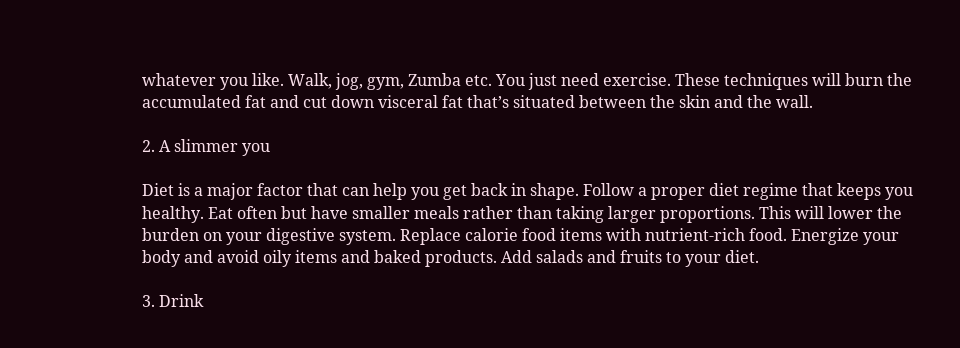whatever you like. Walk, jog, gym, Zumba etc. You just need exercise. These techniques will burn the accumulated fat and cut down visceral fat that’s situated between the skin and the wall.

2. A slimmer you

Diet is a major factor that can help you get back in shape. Follow a proper diet regime that keeps you healthy. Eat often but have smaller meals rather than taking larger proportions. This will lower the burden on your digestive system. Replace calorie food items with nutrient-rich food. Energize your body and avoid oily items and baked products. Add salads and fruits to your diet.

3. Drink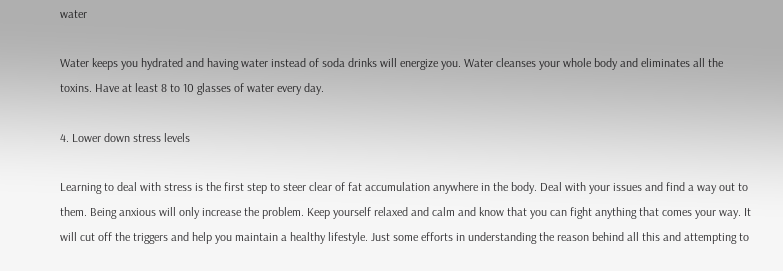water

Water keeps you hydrated and having water instead of soda drinks will energize you. Water cleanses your whole body and eliminates all the toxins. Have at least 8 to 10 glasses of water every day.

4. Lower down stress levels

Learning to deal with stress is the first step to steer clear of fat accumulation anywhere in the body. Deal with your issues and find a way out to them. Being anxious will only increase the problem. Keep yourself relaxed and calm and know that you can fight anything that comes your way. It will cut off the triggers and help you maintain a healthy lifestyle. Just some efforts in understanding the reason behind all this and attempting to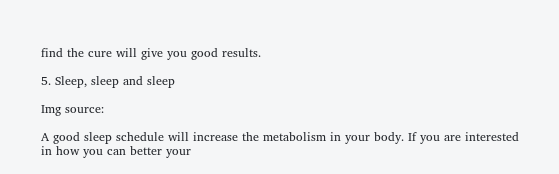find the cure will give you good results.

5. Sleep, sleep and sleep

Img source:

A good sleep schedule will increase the metabolism in your body. If you are interested in how you can better your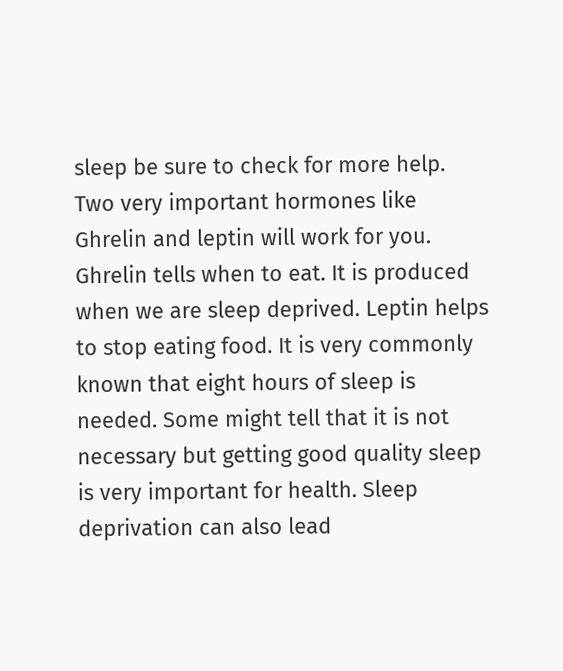sleep be sure to check for more help. Two very important hormones like Ghrelin and leptin will work for you. Ghrelin tells when to eat. It is produced when we are sleep deprived. Leptin helps to stop eating food. It is very commonly known that eight hours of sleep is needed. Some might tell that it is not necessary but getting good quality sleep is very important for health. Sleep deprivation can also lead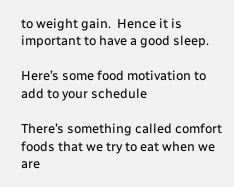to weight gain.  Hence it is important to have a good sleep.

Here’s some food motivation to add to your schedule

There’s something called comfort foods that we try to eat when we are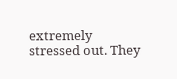extremely stressed out. They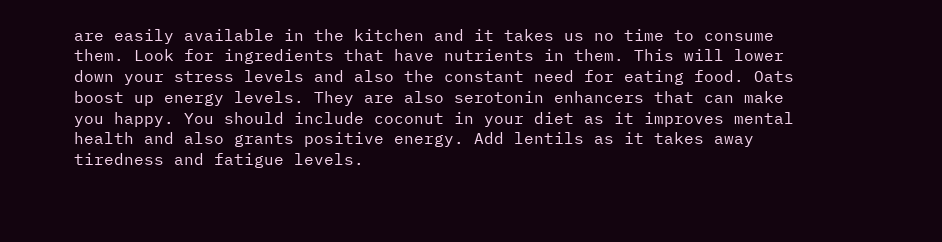are easily available in the kitchen and it takes us no time to consume them. Look for ingredients that have nutrients in them. This will lower down your stress levels and also the constant need for eating food. Oats boost up energy levels. They are also serotonin enhancers that can make you happy. You should include coconut in your diet as it improves mental health and also grants positive energy. Add lentils as it takes away tiredness and fatigue levels.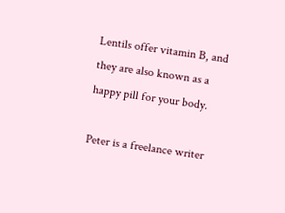Lentils offer vitamin B, and they are also known as a happy pill for your body.

Peter is a freelance writer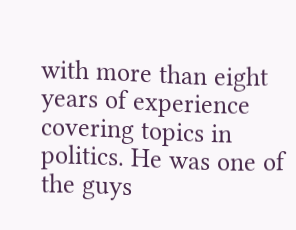with more than eight years of experience covering topics in politics. He was one of the guys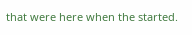that were here when the started.